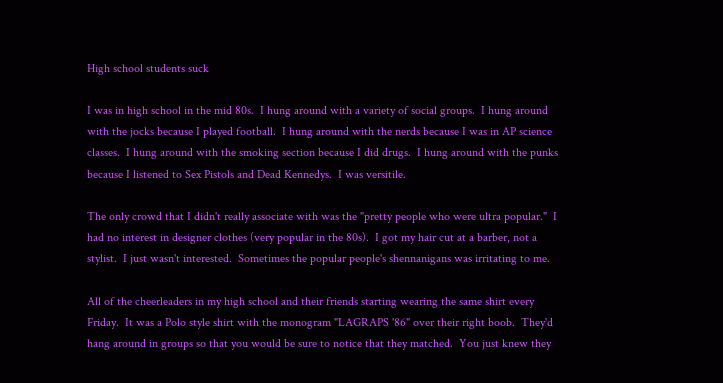High school students suck

I was in high school in the mid 80s.  I hung around with a variety of social groups.  I hung around with the jocks because I played football.  I hung around with the nerds because I was in AP science classes.  I hung around with the smoking section because I did drugs.  I hung around with the punks because I listened to Sex Pistols and Dead Kennedys.  I was versitile.

The only crowd that I didn't really associate with was the "pretty people who were ultra popular."  I had no interest in designer clothes (very popular in the 80s).  I got my hair cut at a barber, not a stylist.  I just wasn't interested.  Sometimes the popular people's shennanigans was irritating to me.

All of the cheerleaders in my high school and their friends starting wearing the same shirt every Friday.  It was a Polo style shirt with the monogram "LAGRAPS '86" over their right boob.  They'd hang around in groups so that you would be sure to notice that they matched.  You just knew they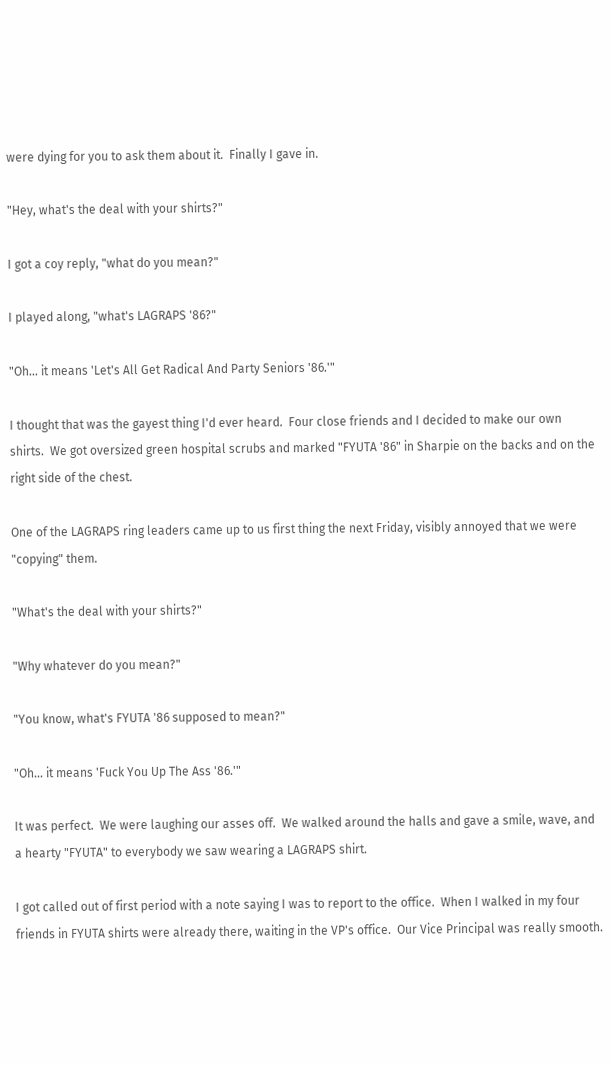were dying for you to ask them about it.  Finally I gave in.

"Hey, what's the deal with your shirts?"

I got a coy reply, "what do you mean?"

I played along, "what's LAGRAPS '86?"

"Oh... it means 'Let's All Get Radical And Party Seniors '86.'"

I thought that was the gayest thing I'd ever heard.  Four close friends and I decided to make our own shirts.  We got oversized green hospital scrubs and marked "FYUTA '86" in Sharpie on the backs and on the right side of the chest.

One of the LAGRAPS ring leaders came up to us first thing the next Friday, visibly annoyed that we were "copying" them.

"What's the deal with your shirts?"

"Why whatever do you mean?"

"You know, what's FYUTA '86 supposed to mean?"

"Oh... it means 'Fuck You Up The Ass '86.'"

It was perfect.  We were laughing our asses off.  We walked around the halls and gave a smile, wave, and a hearty "FYUTA" to everybody we saw wearing a LAGRAPS shirt.

I got called out of first period with a note saying I was to report to the office.  When I walked in my four friends in FYUTA shirts were already there, waiting in the VP's office.  Our Vice Principal was really smooth.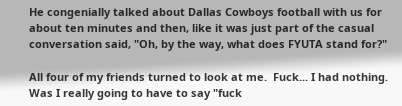He congenially talked about Dallas Cowboys football with us for about ten minutes and then, like it was just part of the casual conversation said, "Oh, by the way, what does FYUTA stand for?"

All four of my friends turned to look at me.  Fuck... I had nothing.  Was I really going to have to say "fuck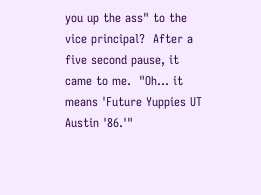you up the ass" to the vice principal?  After a five second pause, it came to me.  "Oh... it means 'Future Yuppies UT Austin '86.'"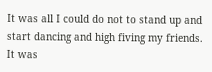It was all I could do not to stand up and start dancing and high fiving my friends.  It was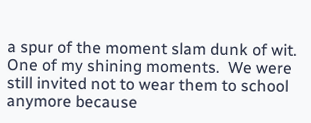a spur of the moment slam dunk of wit.  One of my shining moments.  We were still invited not to wear them to school anymore because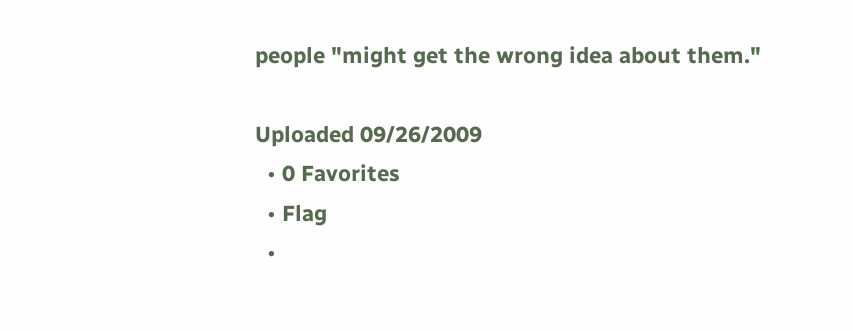people "might get the wrong idea about them."

Uploaded 09/26/2009
  • 0 Favorites
  • Flag
  •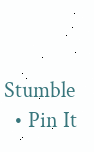Stumble
  • Pin It